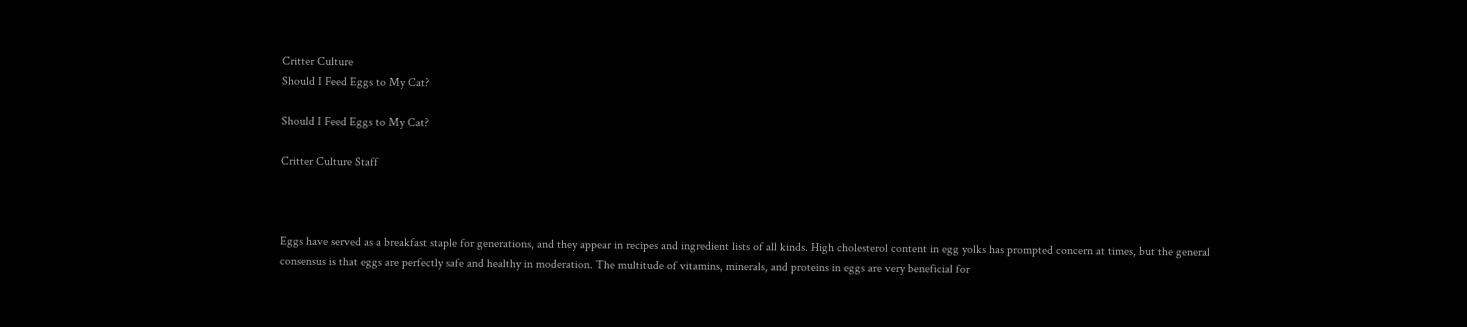Critter Culture
Should I Feed Eggs to My Cat?

Should I Feed Eggs to My Cat?

Critter Culture Staff



Eggs have served as a breakfast staple for generations, and they appear in recipes and ingredient lists of all kinds. High cholesterol content in egg yolks has prompted concern at times, but the general consensus is that eggs are perfectly safe and healthy in moderation. The multitude of vitamins, minerals, and proteins in eggs are very beneficial for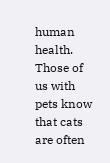human health. Those of us with pets know that cats are often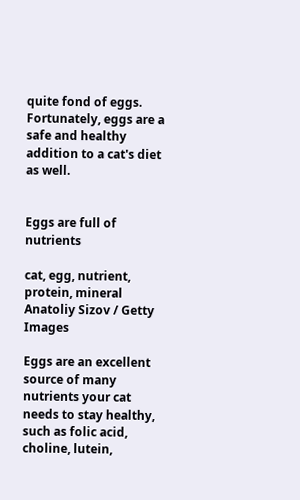quite fond of eggs. Fortunately, eggs are a safe and healthy addition to a cat's diet as well.


Eggs are full of nutrients

cat, egg, nutrient, protein, mineral Anatoliy Sizov / Getty Images

Eggs are an excellent source of many nutrients your cat needs to stay healthy, such as folic acid, choline, lutein,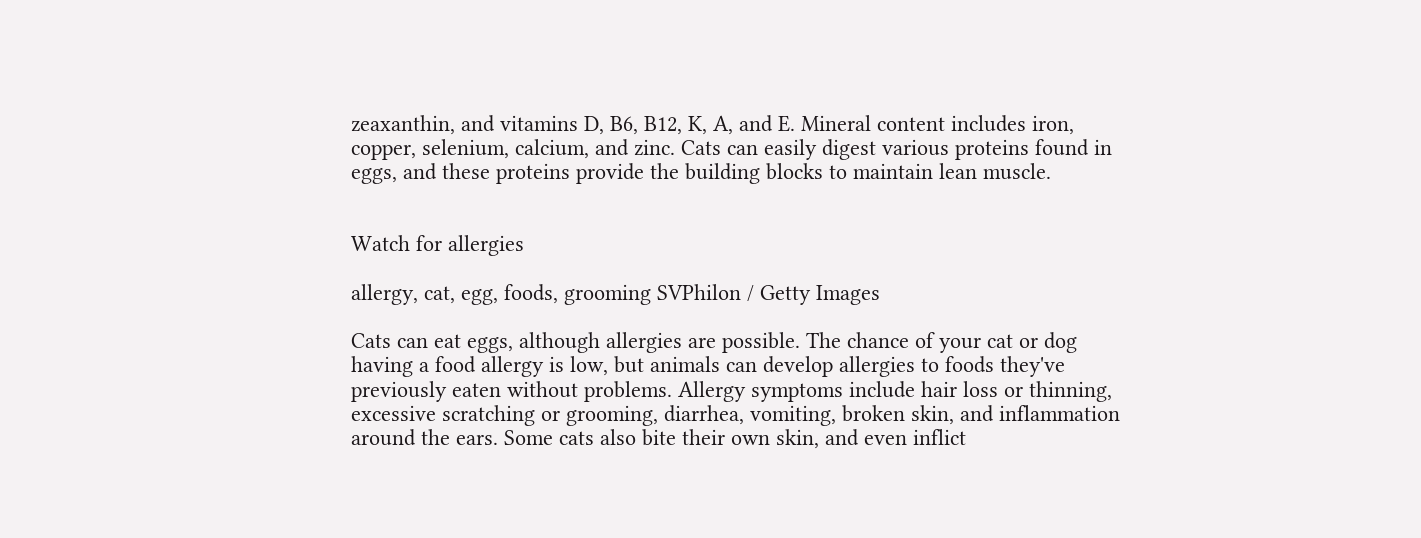zeaxanthin, and vitamins D, B6, B12, K, A, and E. Mineral content includes iron, copper, selenium, calcium, and zinc. Cats can easily digest various proteins found in eggs, and these proteins provide the building blocks to maintain lean muscle.


Watch for allergies

allergy, cat, egg, foods, grooming SVPhilon / Getty Images

Cats can eat eggs, although allergies are possible. The chance of your cat or dog having a food allergy is low, but animals can develop allergies to foods they've previously eaten without problems. Allergy symptoms include hair loss or thinning, excessive scratching or grooming, diarrhea, vomiting, broken skin, and inflammation around the ears. Some cats also bite their own skin, and even inflict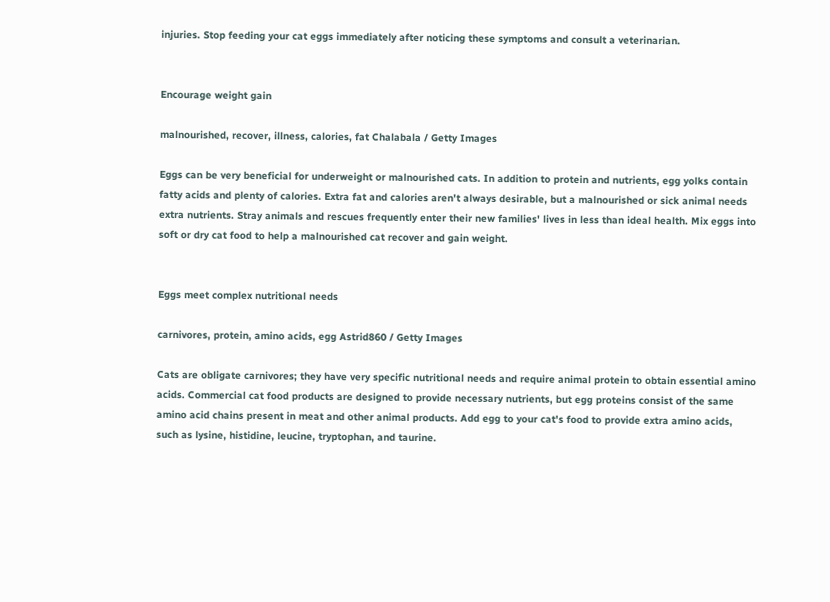injuries. Stop feeding your cat eggs immediately after noticing these symptoms and consult a veterinarian.


Encourage weight gain

malnourished, recover, illness, calories, fat Chalabala / Getty Images

Eggs can be very beneficial for underweight or malnourished cats. In addition to protein and nutrients, egg yolks contain fatty acids and plenty of calories. Extra fat and calories aren't always desirable, but a malnourished or sick animal needs extra nutrients. Stray animals and rescues frequently enter their new families' lives in less than ideal health. Mix eggs into soft or dry cat food to help a malnourished cat recover and gain weight.


Eggs meet complex nutritional needs

carnivores, protein, amino acids, egg Astrid860 / Getty Images

Cats are obligate carnivores; they have very specific nutritional needs and require animal protein to obtain essential amino acids. Commercial cat food products are designed to provide necessary nutrients, but egg proteins consist of the same amino acid chains present in meat and other animal products. Add egg to your cat's food to provide extra amino acids, such as lysine, histidine, leucine, tryptophan, and taurine.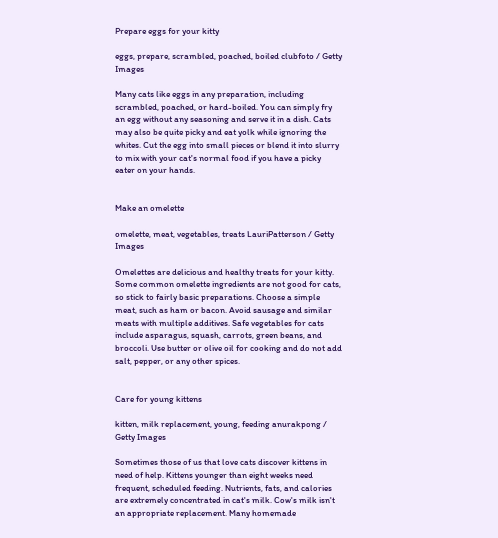Prepare eggs for your kitty

eggs, prepare, scrambled, poached, boiled clubfoto / Getty Images

Many cats like eggs in any preparation, including scrambled, poached, or hard-boiled. You can simply fry an egg without any seasoning and serve it in a dish. Cats may also be quite picky and eat yolk while ignoring the whites. Cut the egg into small pieces or blend it into slurry to mix with your cat's normal food if you have a picky eater on your hands.


Make an omelette

omelette, meat, vegetables, treats LauriPatterson / Getty Images

Omelettes are delicious and healthy treats for your kitty. Some common omelette ingredients are not good for cats, so stick to fairly basic preparations. Choose a simple meat, such as ham or bacon. Avoid sausage and similar meats with multiple additives. Safe vegetables for cats include asparagus, squash, carrots, green beans, and broccoli. Use butter or olive oil for cooking and do not add salt, pepper, or any other spices.


Care for young kittens

kitten, milk replacement, young, feeding anurakpong / Getty Images

Sometimes those of us that love cats discover kittens in need of help. Kittens younger than eight weeks need frequent, scheduled feeding. Nutrients, fats, and calories are extremely concentrated in cat's milk. Cow's milk isn't an appropriate replacement. Many homemade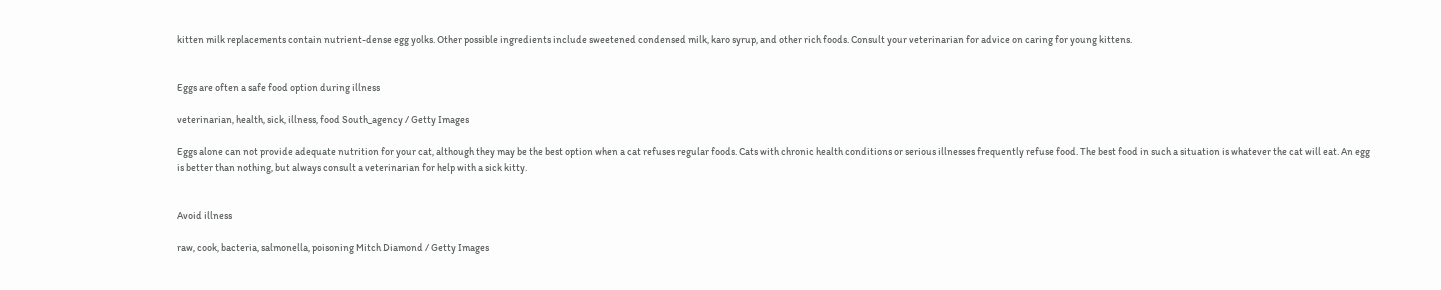kitten milk replacements contain nutrient-dense egg yolks. Other possible ingredients include sweetened condensed milk, karo syrup, and other rich foods. Consult your veterinarian for advice on caring for young kittens.


Eggs are often a safe food option during illness

veterinarian, health, sick, illness, food South_agency / Getty Images

Eggs alone can not provide adequate nutrition for your cat, although they may be the best option when a cat refuses regular foods. Cats with chronic health conditions or serious illnesses frequently refuse food. The best food in such a situation is whatever the cat will eat. An egg is better than nothing, but always consult a veterinarian for help with a sick kitty.


Avoid illness

raw, cook, bacteria, salmonella, poisoning Mitch Diamond / Getty Images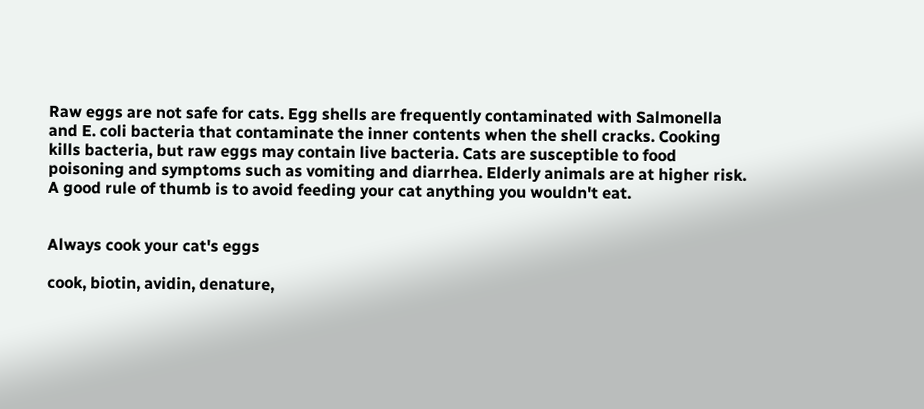Raw eggs are not safe for cats. Egg shells are frequently contaminated with Salmonella and E. coli bacteria that contaminate the inner contents when the shell cracks. Cooking kills bacteria, but raw eggs may contain live bacteria. Cats are susceptible to food poisoning and symptoms such as vomiting and diarrhea. Elderly animals are at higher risk. A good rule of thumb is to avoid feeding your cat anything you wouldn't eat.


Always cook your cat's eggs

cook, biotin, avidin, denature,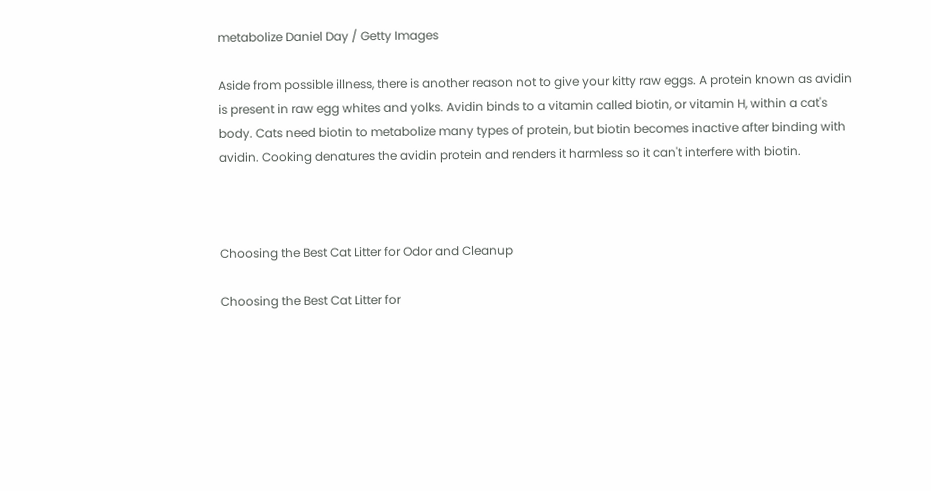metabolize Daniel Day / Getty Images

Aside from possible illness, there is another reason not to give your kitty raw eggs. A protein known as avidin is present in raw egg whites and yolks. Avidin binds to a vitamin called biotin, or vitamin H, within a cat's body. Cats need biotin to metabolize many types of protein, but biotin becomes inactive after binding with avidin. Cooking denatures the avidin protein and renders it harmless so it can't interfere with biotin.



Choosing the Best Cat Litter for Odor and Cleanup

Choosing the Best Cat Litter for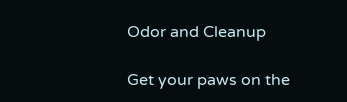Odor and Cleanup

Get your paws on the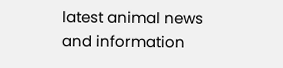latest animal news and information